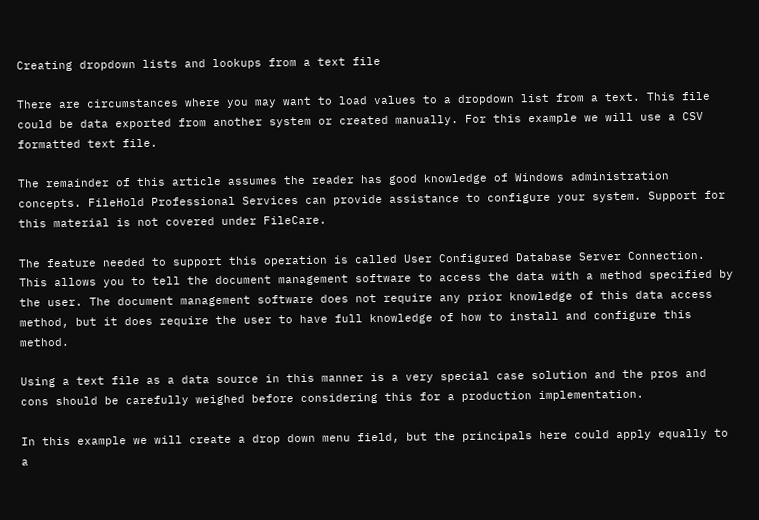Creating dropdown lists and lookups from a text file

There are circumstances where you may want to load values to a dropdown list from a text. This file could be data exported from another system or created manually. For this example we will use a CSV formatted text file.

The remainder of this article assumes the reader has good knowledge of Windows administration concepts. FileHold Professional Services can provide assistance to configure your system. Support for this material is not covered under FileCare.

The feature needed to support this operation is called User Configured Database Server Connection. This allows you to tell the document management software to access the data with a method specified by the user. The document management software does not require any prior knowledge of this data access method, but it does require the user to have full knowledge of how to install and configure this method.

Using a text file as a data source in this manner is a very special case solution and the pros and cons should be carefully weighed before considering this for a production implementation.

In this example we will create a drop down menu field, but the principals here could apply equally to a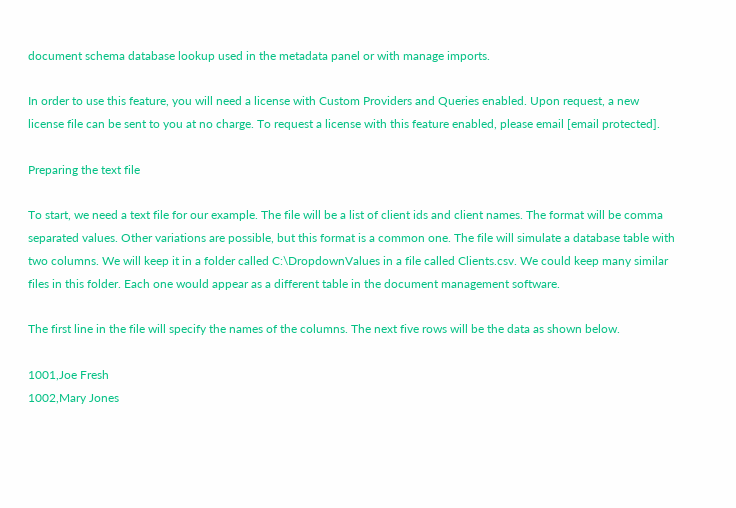document schema database lookup used in the metadata panel or with manage imports.

In order to use this feature, you will need a license with Custom Providers and Queries enabled. Upon request, a new license file can be sent to you at no charge. To request a license with this feature enabled, please email [email protected].

Preparing the text file

To start, we need a text file for our example. The file will be a list of client ids and client names. The format will be comma separated values. Other variations are possible, but this format is a common one. The file will simulate a database table with two columns. We will keep it in a folder called C:\DropdownValues in a file called Clients.csv. We could keep many similar files in this folder. Each one would appear as a different table in the document management software.

The first line in the file will specify the names of the columns. The next five rows will be the data as shown below.

1001,Joe Fresh
1002,Mary Jones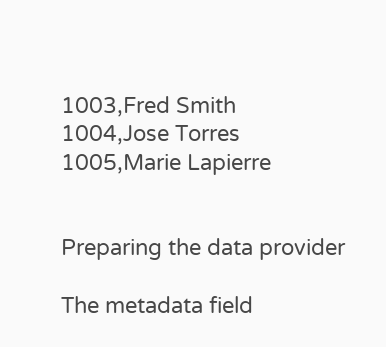1003,Fred Smith
1004,Jose Torres
1005,Marie Lapierre


Preparing the data provider

The metadata field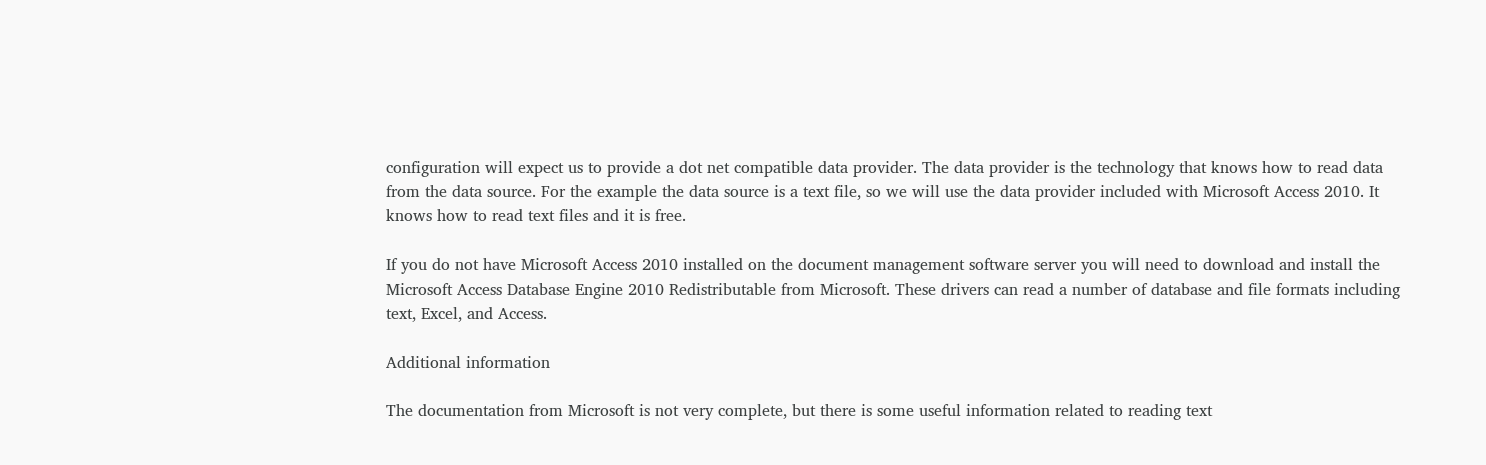configuration will expect us to provide a dot net compatible data provider. The data provider is the technology that knows how to read data from the data source. For the example the data source is a text file, so we will use the data provider included with Microsoft Access 2010. It knows how to read text files and it is free.

If you do not have Microsoft Access 2010 installed on the document management software server you will need to download and install the Microsoft Access Database Engine 2010 Redistributable from Microsoft. These drivers can read a number of database and file formats including text, Excel, and Access.

Additional information

The documentation from Microsoft is not very complete, but there is some useful information related to reading text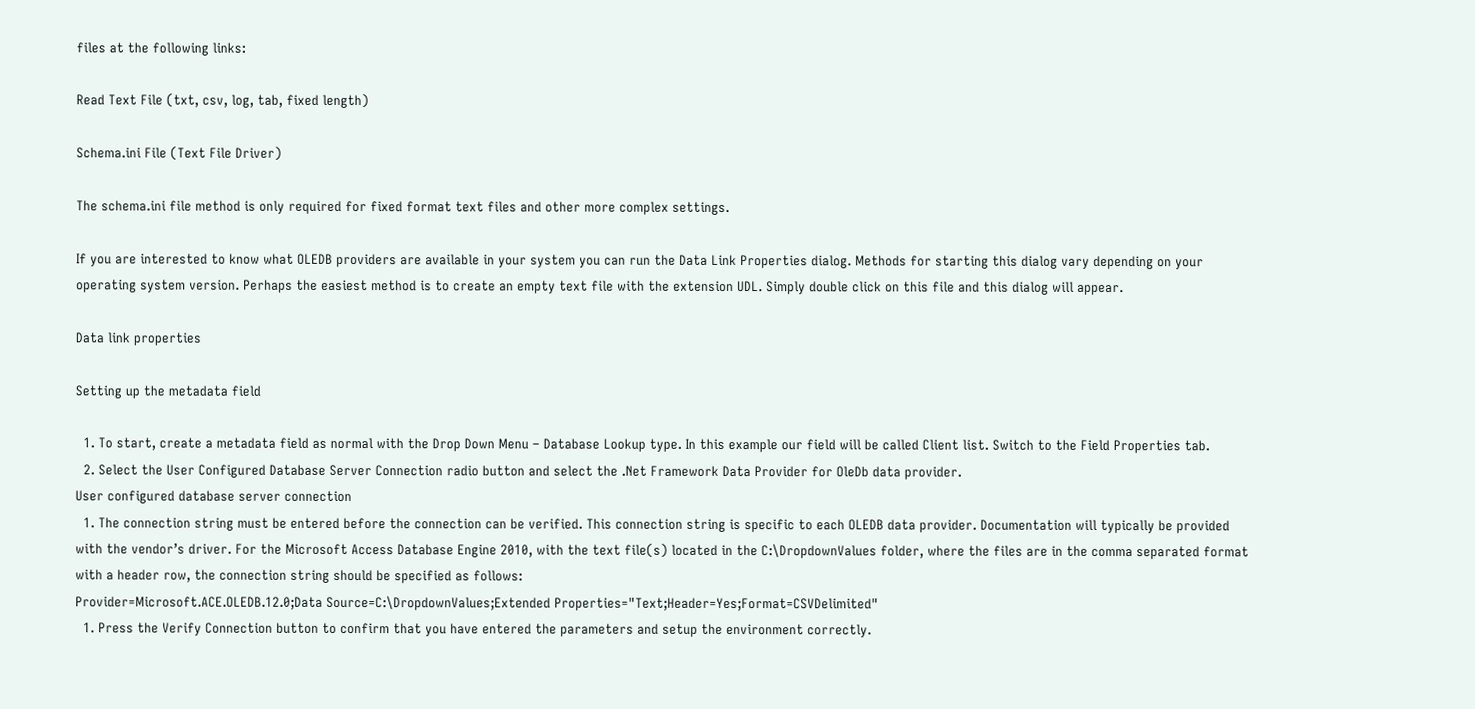files at the following links:

Read Text File (txt, csv, log, tab, fixed length)

Schema.ini File (Text File Driver)

The schema.ini file method is only required for fixed format text files and other more complex settings.

If you are interested to know what OLEDB providers are available in your system you can run the Data Link Properties dialog. Methods for starting this dialog vary depending on your operating system version. Perhaps the easiest method is to create an empty text file with the extension UDL. Simply double click on this file and this dialog will appear.

Data link properties

Setting up the metadata field

  1. To start, create a metadata field as normal with the Drop Down Menu – Database Lookup type. In this example our field will be called Client list. Switch to the Field Properties tab.
  2. Select the User Configured Database Server Connection radio button and select the .Net Framework Data Provider for OleDb data provider.
User configured database server connection
  1. The connection string must be entered before the connection can be verified. This connection string is specific to each OLEDB data provider. Documentation will typically be provided with the vendor’s driver. For the Microsoft Access Database Engine 2010, with the text file(s) located in the C:\DropdownValues folder, where the files are in the comma separated format with a header row, the connection string should be specified as follows:
Provider=Microsoft.ACE.OLEDB.12.0;Data Source=C:\DropdownValues;Extended Properties="Text;Header=Yes;Format=CSVDelimited"
  1. Press the Verify Connection button to confirm that you have entered the parameters and setup the environment correctly.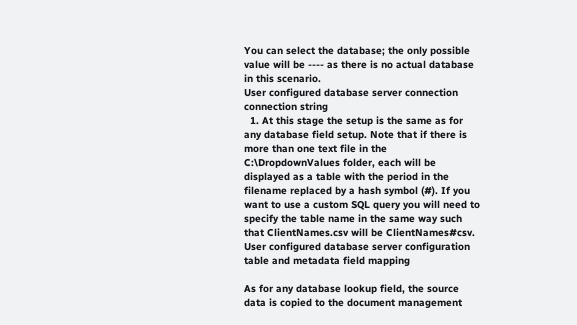You can select the database; the only possible value will be ---- as there is no actual database in this scenario.
User configured database server connection connection string
  1. At this stage the setup is the same as for any database field setup. Note that if there is more than one text file in the C:\DropdownValues folder, each will be displayed as a table with the period in the filename replaced by a hash symbol (#). If you want to use a custom SQL query you will need to specify the table name in the same way such that ClientNames.csv will be ClientNames#csv.
User configured database server configuration table and metadata field mapping

As for any database lookup field, the source data is copied to the document management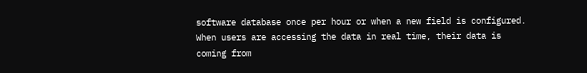software database once per hour or when a new field is configured. When users are accessing the data in real time, their data is coming from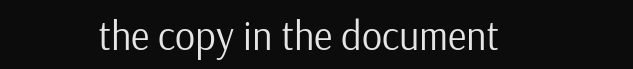the copy in the document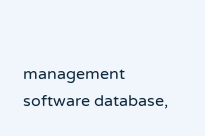management software database,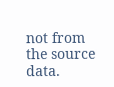not from the source data.